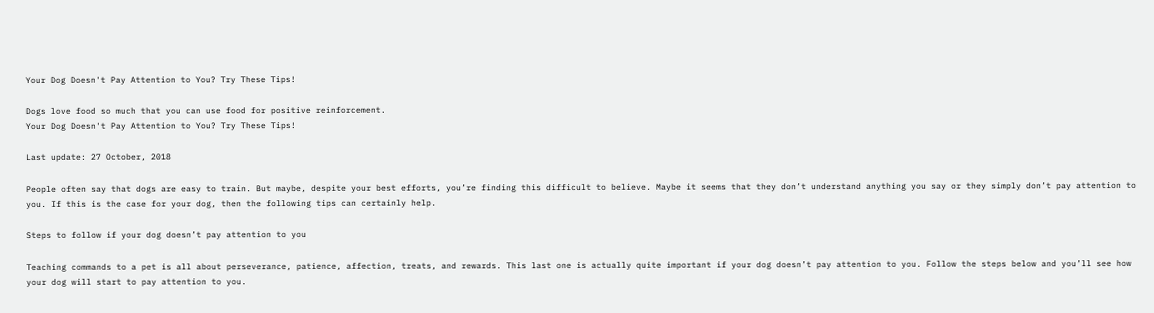Your Dog Doesn't Pay Attention to You? Try These Tips!

Dogs love food so much that you can use food for positive reinforcement.
Your Dog Doesn't Pay Attention to You? Try These Tips!

Last update: 27 October, 2018

People often say that dogs are easy to train. But maybe, despite your best efforts, you’re finding this difficult to believe. Maybe it seems that they don’t understand anything you say or they simply don’t pay attention to you. If this is the case for your dog, then the following tips can certainly help.

Steps to follow if your dog doesn’t pay attention to you

Teaching commands to a pet is all about perseverance, patience, affection, treats, and rewards. This last one is actually quite important if your dog doesn’t pay attention to you. Follow the steps below and you’ll see how your dog will start to pay attention to you.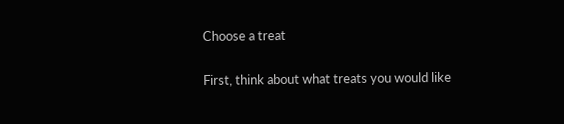Choose a treat

First, think about what treats you would like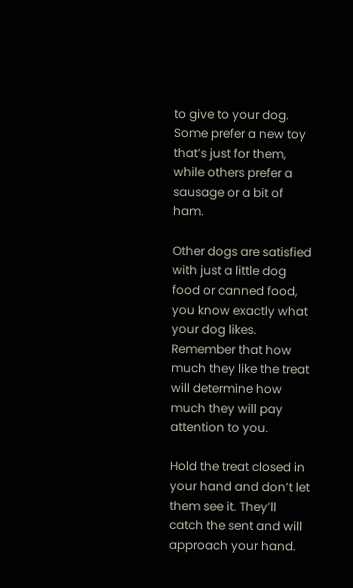to give to your dog. Some prefer a new toy that’s just for them, while others prefer a sausage or a bit of ham.

Other dogs are satisfied with just a little dog food or canned food, you know exactly what your dog likes. Remember that how much they like the treat will determine how much they will pay attention to you.

Hold the treat closed in your hand and don’t let them see it. They’ll catch the sent and will approach your hand.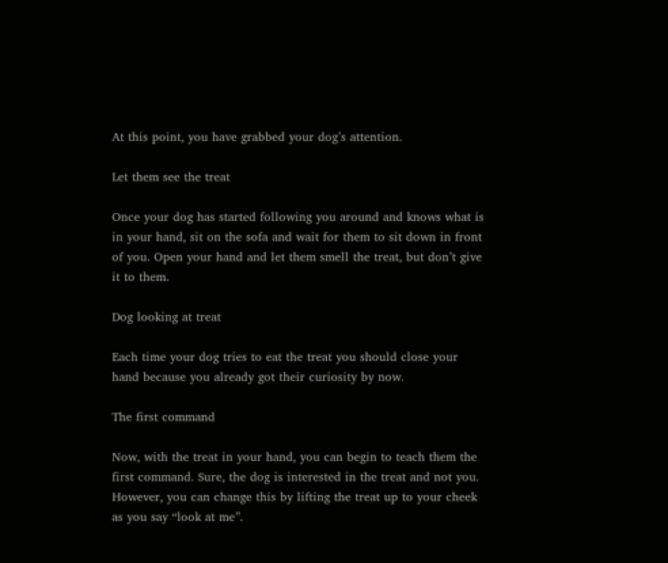At this point, you have grabbed your dog’s attention.

Let them see the treat

Once your dog has started following you around and knows what is in your hand, sit on the sofa and wait for them to sit down in front of you. Open your hand and let them smell the treat, but don’t give it to them.

Dog looking at treat

Each time your dog tries to eat the treat you should close your hand because you already got their curiosity by now.

The first command

Now, with the treat in your hand, you can begin to teach them the first command. Sure, the dog is interested in the treat and not you. However, you can change this by lifting the treat up to your cheek as you say “look at me”.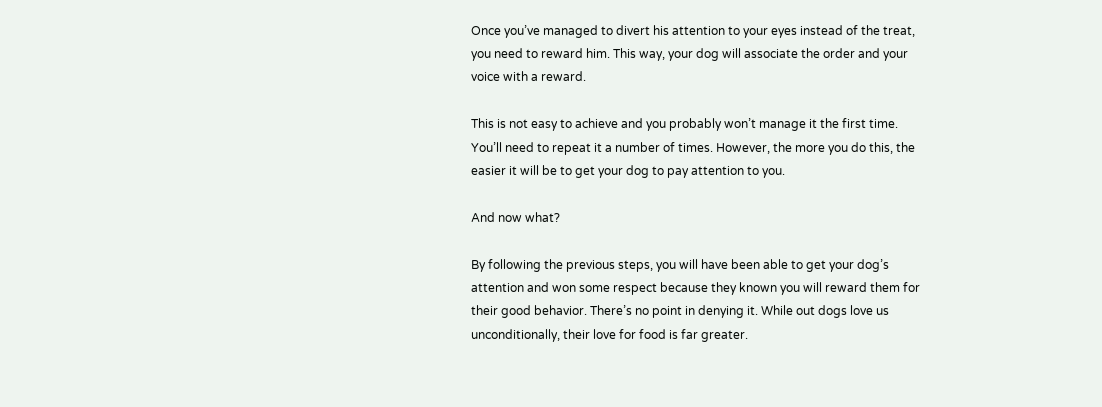Once you’ve managed to divert his attention to your eyes instead of the treat, you need to reward him. This way, your dog will associate the order and your voice with a reward.

This is not easy to achieve and you probably won’t manage it the first time. You’ll need to repeat it a number of times. However, the more you do this, the easier it will be to get your dog to pay attention to you.

And now what?

By following the previous steps, you will have been able to get your dog’s attention and won some respect because they known you will reward them for their good behavior. There’s no point in denying it. While out dogs love us unconditionally, their love for food is far greater.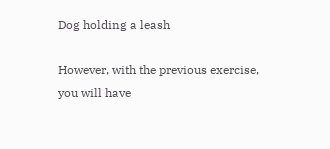Dog holding a leash

However, with the previous exercise, you will have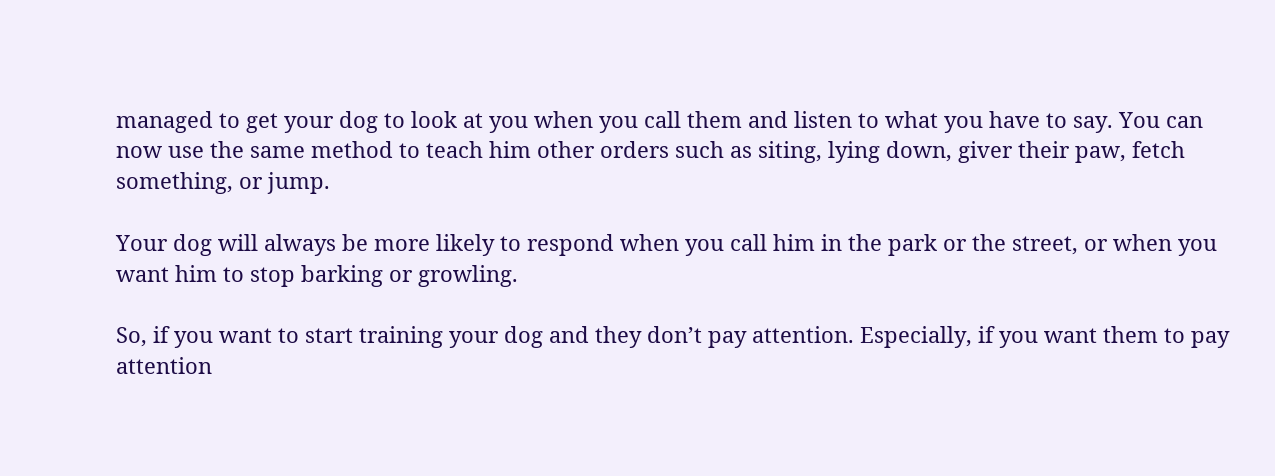managed to get your dog to look at you when you call them and listen to what you have to say. You can now use the same method to teach him other orders such as siting, lying down, giver their paw, fetch something, or jump.

Your dog will always be more likely to respond when you call him in the park or the street, or when you want him to stop barking or growling.

So, if you want to start training your dog and they don’t pay attention. Especially, if you want them to pay attention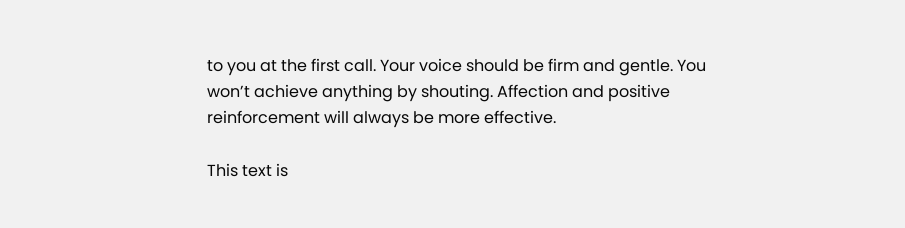to you at the first call. Your voice should be firm and gentle. You won’t achieve anything by shouting. Affection and positive reinforcement will always be more effective.

This text is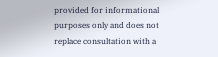provided for informational purposes only and does not replace consultation with a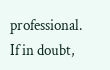professional. If in doubt,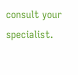consult your specialist.